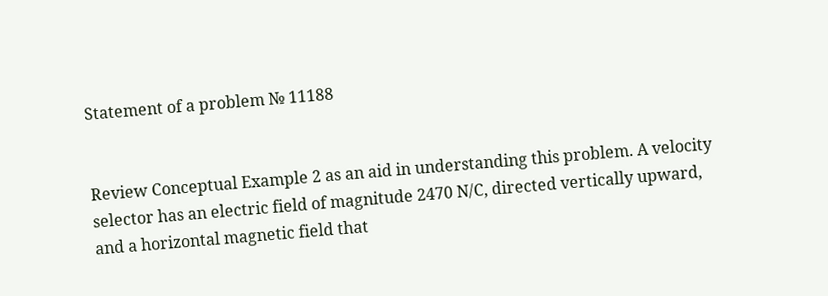Statement of a problem № 11188


Review Conceptual Example 2 as an aid in understanding this problem. A velocity selector has an electric field of magnitude 2470 N/C, directed vertically upward, and a horizontal magnetic field that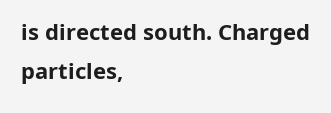is directed south. Charged particles,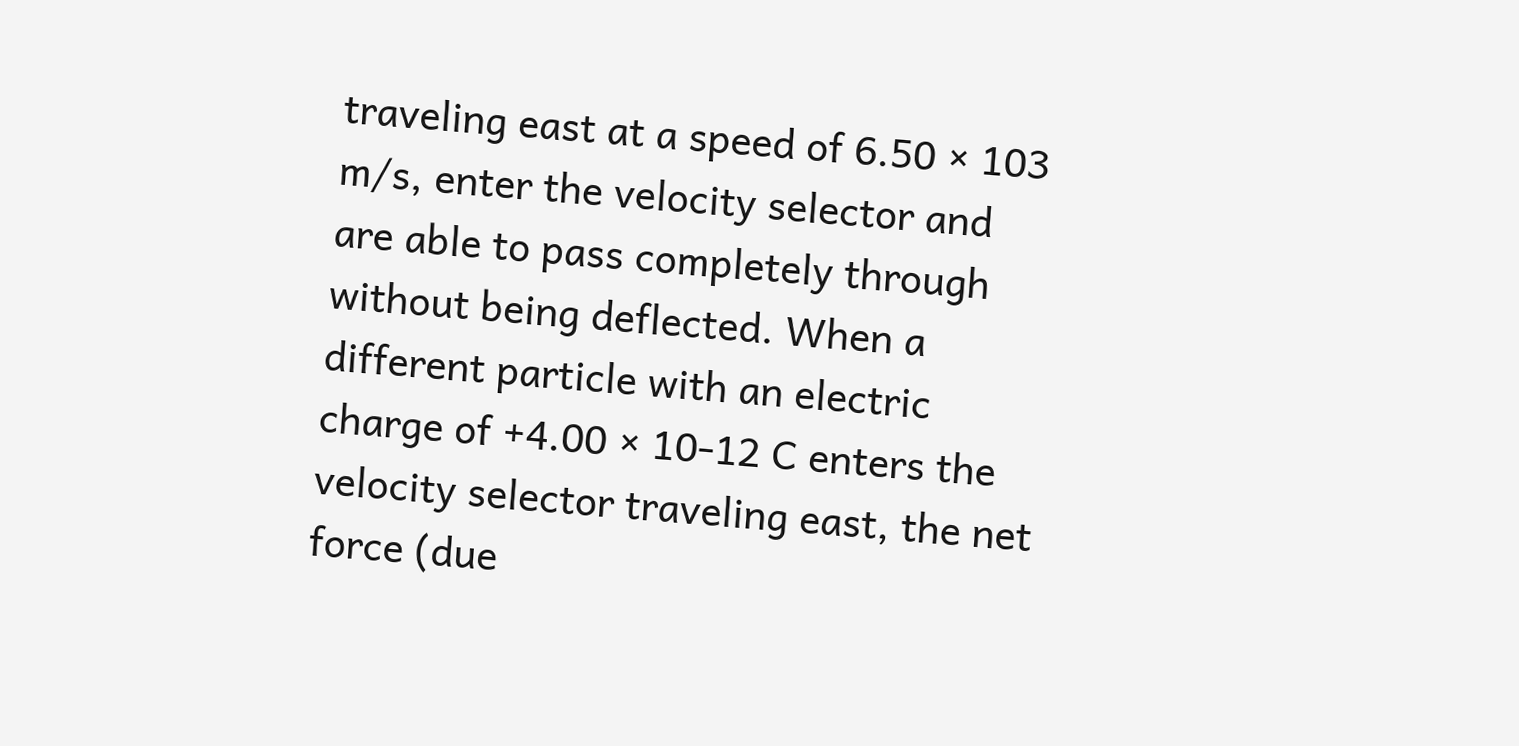traveling east at a speed of 6.50 × 103 m/s, enter the velocity selector and are able to pass completely through without being deflected. When a different particle with an electric charge of +4.00 × 10-12 C enters the velocity selector traveling east, the net force (due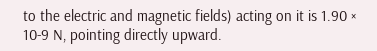to the electric and magnetic fields) acting on it is 1.90 × 10-9 N, pointing directly upward.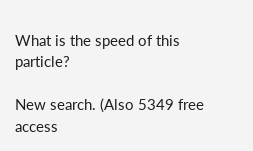What is the speed of this particle?

New search. (Also 5349 free access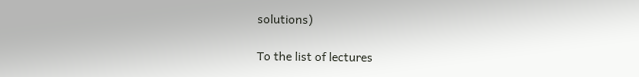solutions)

To the list of lectures